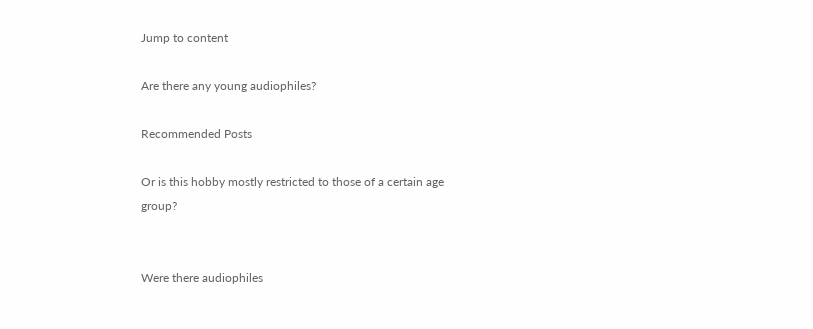Jump to content

Are there any young audiophiles?

Recommended Posts

Or is this hobby mostly restricted to those of a certain age group?


Were there audiophiles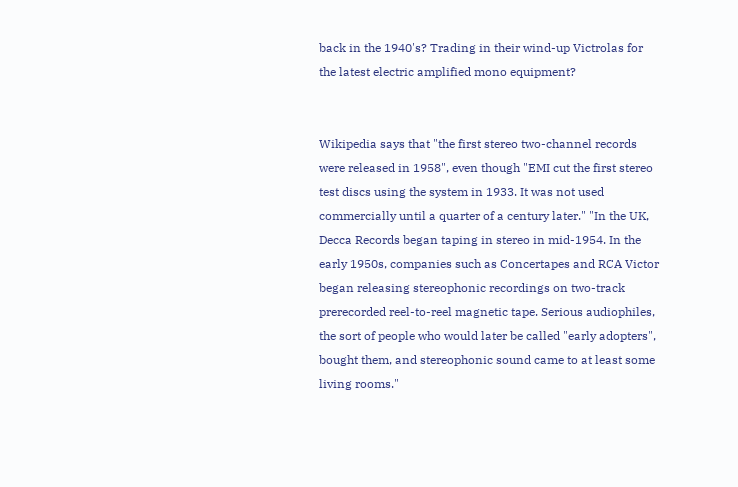back in the 1940's? Trading in their wind-up Victrolas for the latest electric amplified mono equipment?


Wikipedia says that "the first stereo two-channel records were released in 1958", even though "EMI cut the first stereo test discs using the system in 1933. It was not used commercially until a quarter of a century later." "In the UK, Decca Records began taping in stereo in mid-1954. In the early 1950s, companies such as Concertapes and RCA Victor began releasing stereophonic recordings on two-track prerecorded reel-to-reel magnetic tape. Serious audiophiles, the sort of people who would later be called "early adopters", bought them, and stereophonic sound came to at least some living rooms."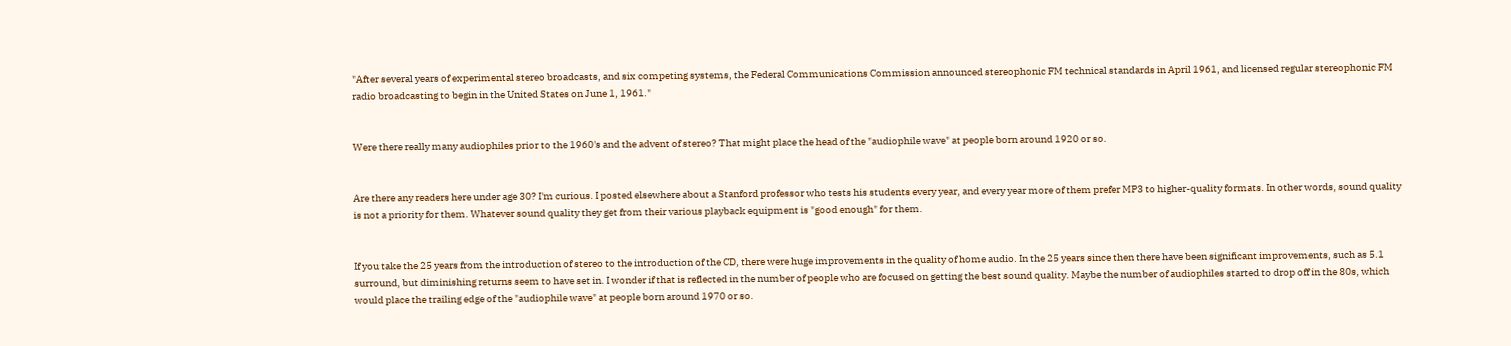"After several years of experimental stereo broadcasts, and six competing systems, the Federal Communications Commission announced stereophonic FM technical standards in April 1961, and licensed regular stereophonic FM radio broadcasting to begin in the United States on June 1, 1961."


Were there really many audiophiles prior to the 1960's and the advent of stereo? That might place the head of the "audiophile wave" at people born around 1920 or so.


Are there any readers here under age 30? I'm curious. I posted elsewhere about a Stanford professor who tests his students every year, and every year more of them prefer MP3 to higher-quality formats. In other words, sound quality is not a priority for them. Whatever sound quality they get from their various playback equipment is "good enough" for them.


If you take the 25 years from the introduction of stereo to the introduction of the CD, there were huge improvements in the quality of home audio. In the 25 years since then there have been significant improvements, such as 5.1 surround, but diminishing returns seem to have set in. I wonder if that is reflected in the number of people who are focused on getting the best sound quality. Maybe the number of audiophiles started to drop off in the 80s, which would place the trailing edge of the "audiophile wave" at people born around 1970 or so.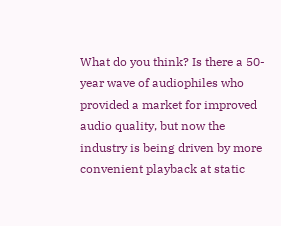What do you think? Is there a 50-year wave of audiophiles who provided a market for improved audio quality, but now the industry is being driven by more convenient playback at static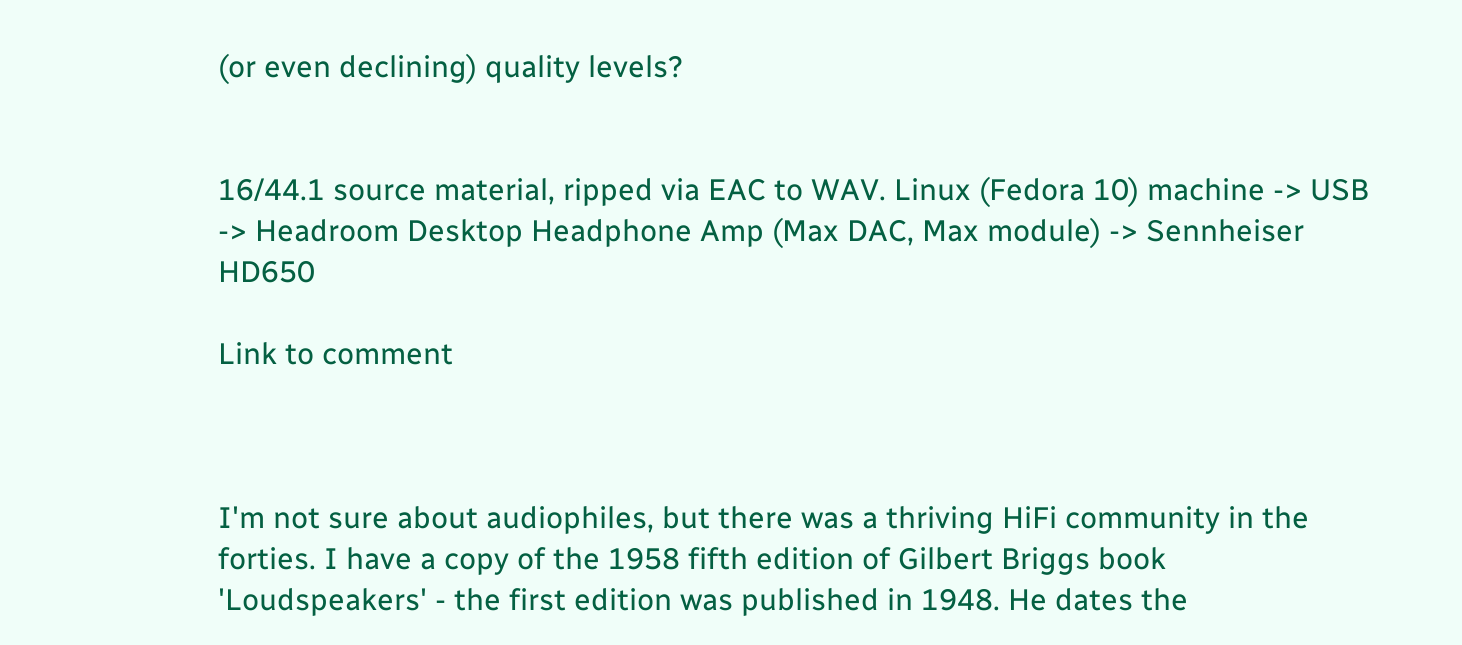(or even declining) quality levels?


16/44.1 source material, ripped via EAC to WAV. Linux (Fedora 10) machine -> USB -> Headroom Desktop Headphone Amp (Max DAC, Max module) -> Sennheiser HD650

Link to comment



I'm not sure about audiophiles, but there was a thriving HiFi community in the forties. I have a copy of the 1958 fifth edition of Gilbert Briggs book 'Loudspeakers' - the first edition was published in 1948. He dates the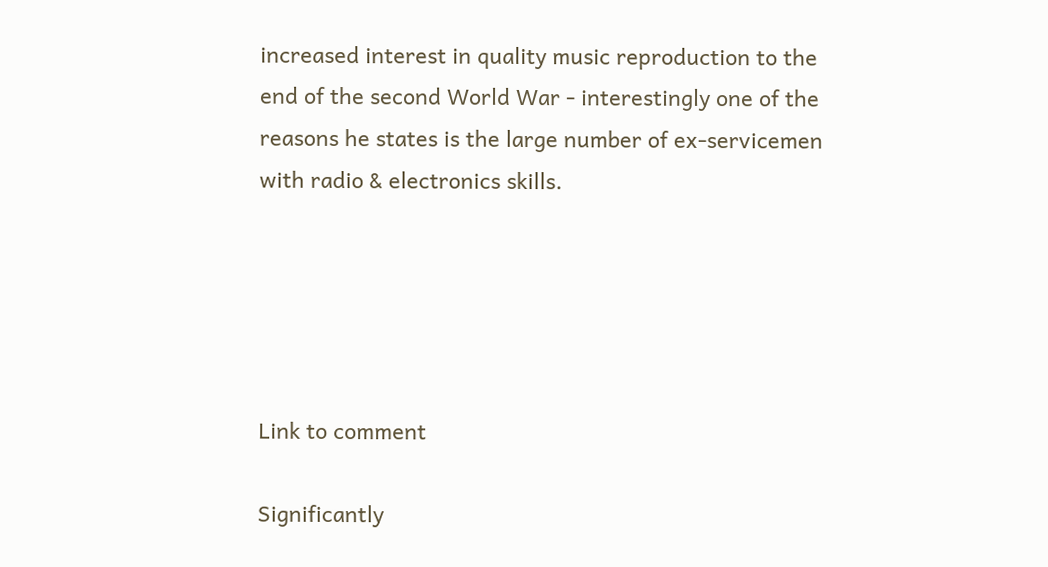increased interest in quality music reproduction to the end of the second World War - interestingly one of the reasons he states is the large number of ex-servicemen with radio & electronics skills.





Link to comment

Significantly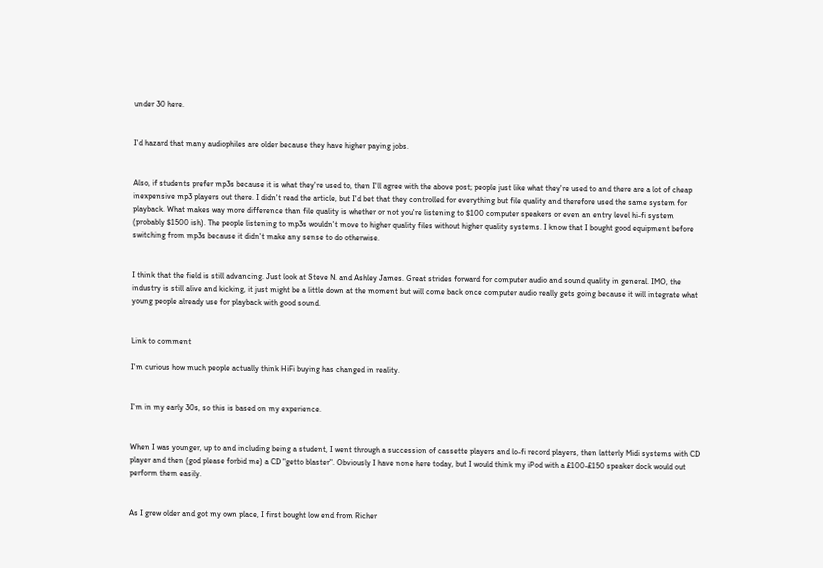under 30 here.


I'd hazard that many audiophiles are older because they have higher paying jobs.


Also, if students prefer mp3s because it is what they're used to, then I'll agree with the above post; people just like what they're used to and there are a lot of cheap inexpensive mp3 players out there. I didn't read the article, but I'd bet that they controlled for everything but file quality and therefore used the same system for playback. What makes way more difference than file quality is whether or not you're listening to $100 computer speakers or even an entry level hi-fi system (probably $1500 ish). The people listening to mp3s wouldn't move to higher quality files without higher quality systems. I know that I bought good equipment before switching from mp3s because it didn't make any sense to do otherwise.


I think that the field is still advancing. Just look at Steve N. and Ashley James. Great strides forward for computer audio and sound quality in general. IMO, the industry is still alive and kicking, it just might be a little down at the moment but will come back once computer audio really gets going because it will integrate what young people already use for playback with good sound.


Link to comment

I'm curious how much people actually think HiFi buying has changed in reality.


I'm in my early 30s, so this is based on my experience.


When I was younger, up to and including being a student, I went through a succession of cassette players and lo-fi record players, then latterly Midi systems with CD player and then (god please forbid me) a CD "getto blaster". Obviously I have none here today, but I would think my iPod with a £100-£150 speaker dock would out perform them easily.


As I grew older and got my own place, I first bought low end from Richer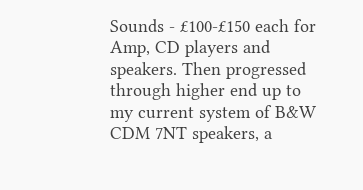Sounds - £100-£150 each for Amp, CD players and speakers. Then progressed through higher end up to my current system of B&W CDM 7NT speakers, a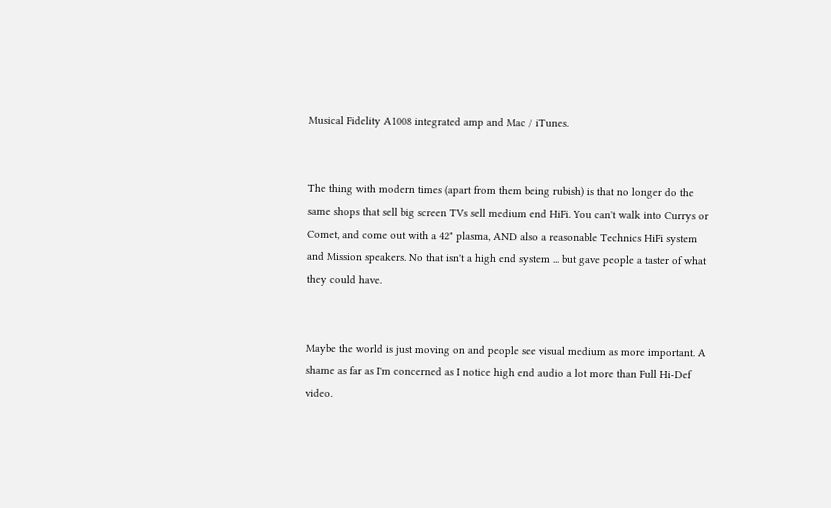Musical Fidelity A1008 integrated amp and Mac / iTunes.


The thing with modern times (apart from them being rubish) is that no longer do the same shops that sell big screen TVs sell medium end HiFi. You can't walk into Currys or Comet, and come out with a 42" plasma, AND also a reasonable Technics HiFi system and Mission speakers. No that isn't a high end system ... but gave people a taster of what they could have.


Maybe the world is just moving on and people see visual medium as more important. A shame as far as I'm concerned as I notice high end audio a lot more than Full Hi-Def video.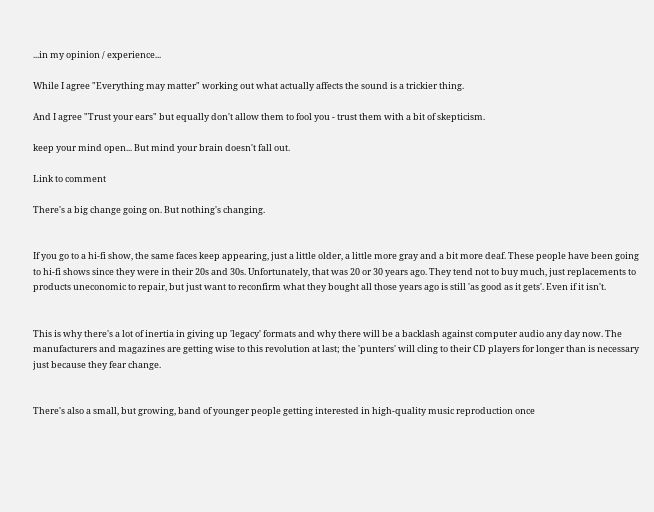...in my opinion / experience...

While I agree "Everything may matter" working out what actually affects the sound is a trickier thing.

And I agree "Trust your ears" but equally don't allow them to fool you - trust them with a bit of skepticism.

keep your mind open... But mind your brain doesn't fall out.

Link to comment

There's a big change going on. But nothing's changing.


If you go to a hi-fi show, the same faces keep appearing, just a little older, a little more gray and a bit more deaf. These people have been going to hi-fi shows since they were in their 20s and 30s. Unfortunately, that was 20 or 30 years ago. They tend not to buy much, just replacements to products uneconomic to repair, but just want to reconfirm what they bought all those years ago is still 'as good as it gets'. Even if it isn't.


This is why there's a lot of inertia in giving up 'legacy' formats and why there will be a backlash against computer audio any day now. The manufacturers and magazines are getting wise to this revolution at last; the 'punters' will cling to their CD players for longer than is necessary just because they fear change.


There's also a small, but growing, band of younger people getting interested in high-quality music reproduction once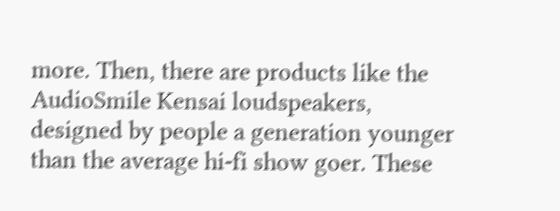more. Then, there are products like the AudioSmile Kensai loudspeakers, designed by people a generation younger than the average hi-fi show goer. These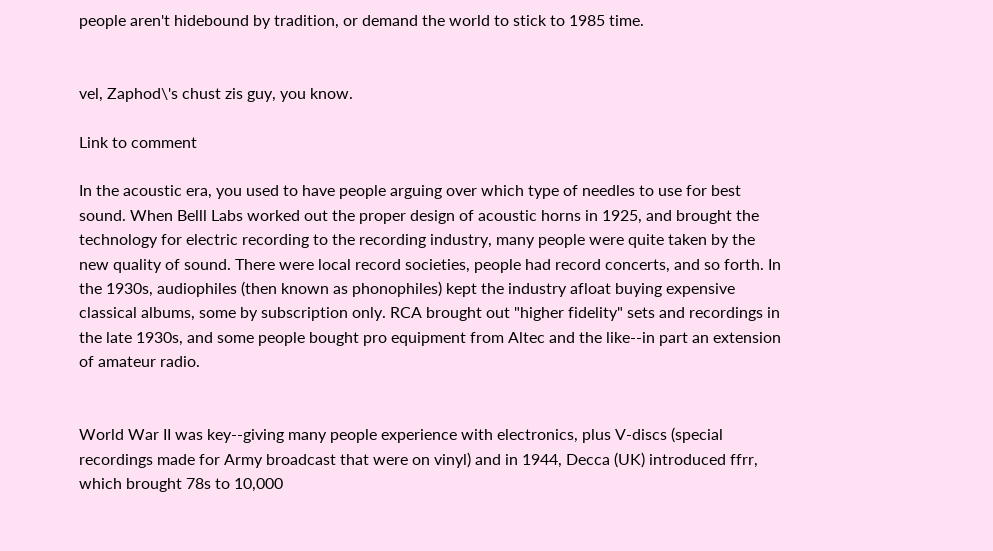people aren't hidebound by tradition, or demand the world to stick to 1985 time.


vel, Zaphod\'s chust zis guy, you know.

Link to comment

In the acoustic era, you used to have people arguing over which type of needles to use for best sound. When Belll Labs worked out the proper design of acoustic horns in 1925, and brought the technology for electric recording to the recording industry, many people were quite taken by the new quality of sound. There were local record societies, people had record concerts, and so forth. In the 1930s, audiophiles (then known as phonophiles) kept the industry afloat buying expensive classical albums, some by subscription only. RCA brought out "higher fidelity" sets and recordings in the late 1930s, and some people bought pro equipment from Altec and the like--in part an extension of amateur radio.


World War II was key--giving many people experience with electronics, plus V-discs (special recordings made for Army broadcast that were on vinyl) and in 1944, Decca (UK) introduced ffrr, which brought 78s to 10,000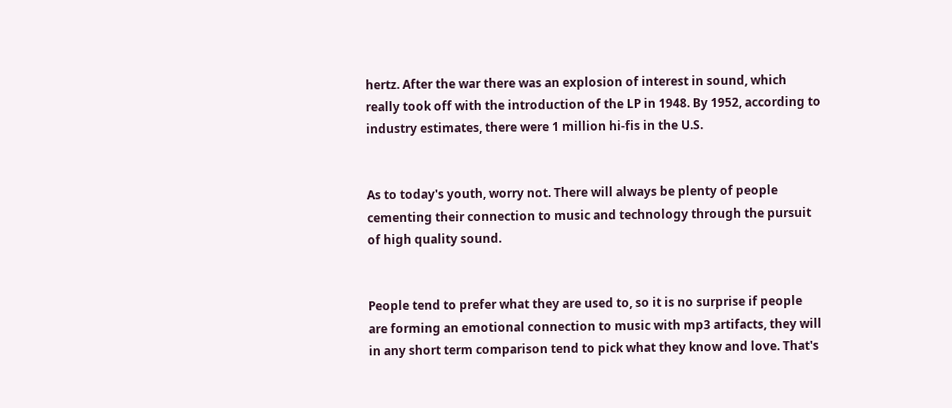hertz. After the war there was an explosion of interest in sound, which really took off with the introduction of the LP in 1948. By 1952, according to industry estimates, there were 1 million hi-fis in the U.S.


As to today's youth, worry not. There will always be plenty of people cementing their connection to music and technology through the pursuit of high quality sound.


People tend to prefer what they are used to, so it is no surprise if people are forming an emotional connection to music with mp3 artifacts, they will in any short term comparison tend to pick what they know and love. That's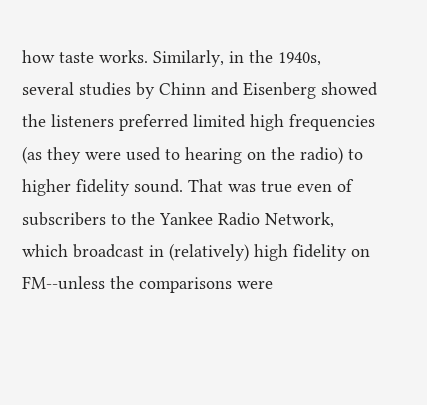how taste works. Similarly, in the 1940s, several studies by Chinn and Eisenberg showed the listeners preferred limited high frequencies (as they were used to hearing on the radio) to higher fidelity sound. That was true even of subscribers to the Yankee Radio Network, which broadcast in (relatively) high fidelity on FM--unless the comparisons were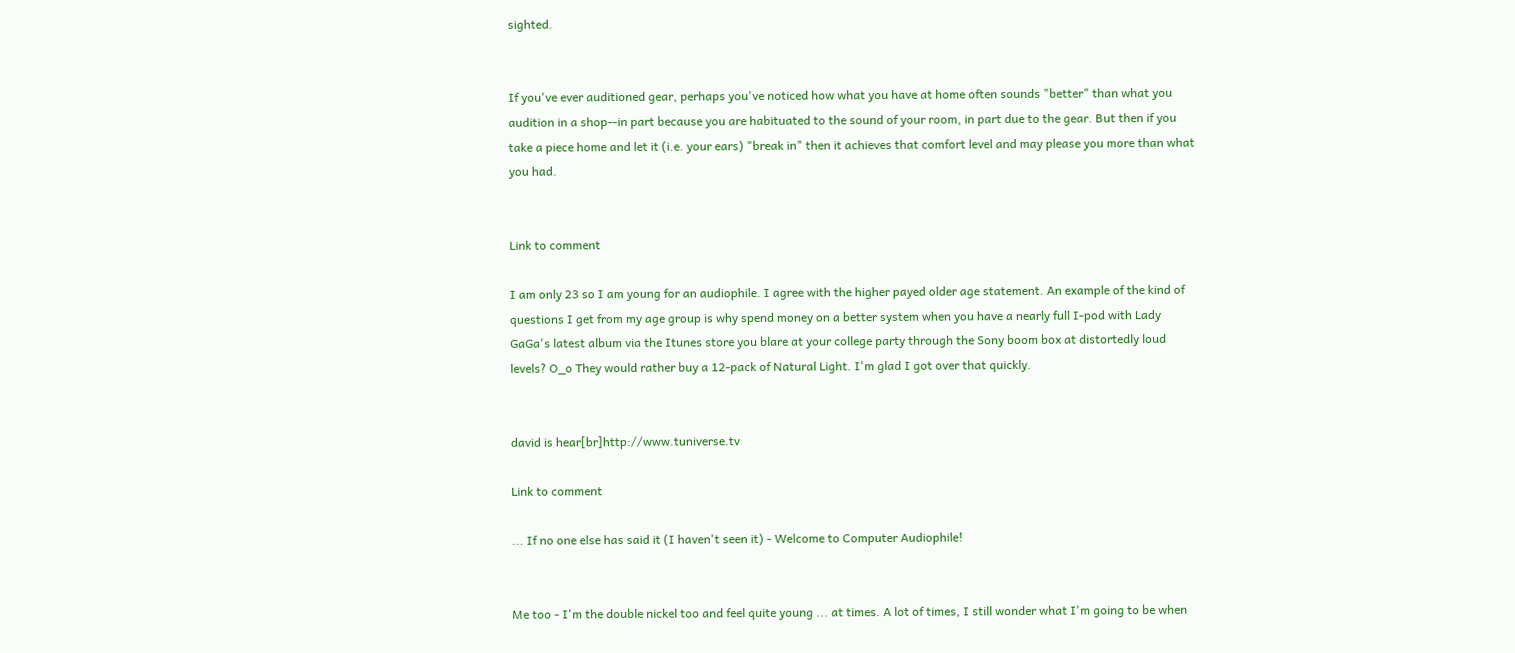sighted.


If you've ever auditioned gear, perhaps you've noticed how what you have at home often sounds "better" than what you audition in a shop--in part because you are habituated to the sound of your room, in part due to the gear. But then if you take a piece home and let it (i.e. your ears) "break in" then it achieves that comfort level and may please you more than what you had.


Link to comment

I am only 23 so I am young for an audiophile. I agree with the higher payed older age statement. An example of the kind of questions I get from my age group is why spend money on a better system when you have a nearly full I-pod with Lady GaGa's latest album via the Itunes store you blare at your college party through the Sony boom box at distortedly loud levels? O_o They would rather buy a 12-pack of Natural Light. I'm glad I got over that quickly.


david is hear[br]http://www.tuniverse.tv

Link to comment

... If no one else has said it (I haven't seen it) - Welcome to Computer Audiophile!


Me too - I'm the double nickel too and feel quite young ... at times. A lot of times, I still wonder what I'm going to be when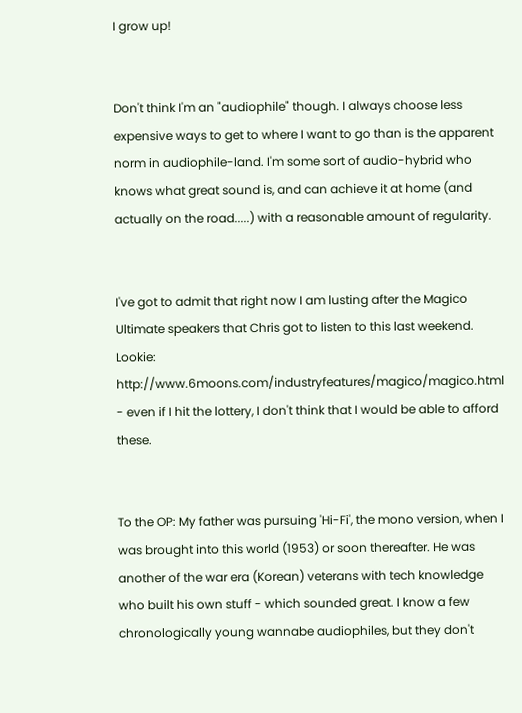I grow up!


Don't think I'm an "audiophile" though. I always choose less expensive ways to get to where I want to go than is the apparent norm in audiophile-land. I'm some sort of audio-hybrid who knows what great sound is, and can achieve it at home (and actually on the road.....) with a reasonable amount of regularity.


I've got to admit that right now I am lusting after the Magico Ultimate speakers that Chris got to listen to this last weekend. Lookie: http://www.6moons.com/industryfeatures/magico/magico.html - even if I hit the lottery, I don't think that I would be able to afford these.


To the OP: My father was pursuing 'Hi-Fi', the mono version, when I was brought into this world (1953) or soon thereafter. He was another of the war era (Korean) veterans with tech knowledge who built his own stuff - which sounded great. I know a few chronologically young wannabe audiophiles, but they don't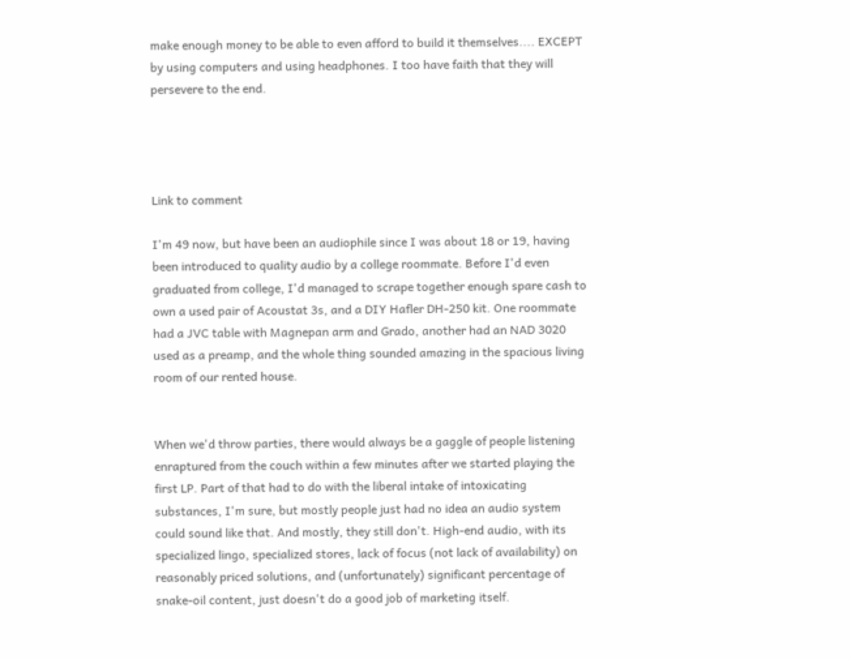make enough money to be able to even afford to build it themselves.... EXCEPT by using computers and using headphones. I too have faith that they will persevere to the end.




Link to comment

I'm 49 now, but have been an audiophile since I was about 18 or 19, having been introduced to quality audio by a college roommate. Before I'd even graduated from college, I'd managed to scrape together enough spare cash to own a used pair of Acoustat 3s, and a DIY Hafler DH-250 kit. One roommate had a JVC table with Magnepan arm and Grado, another had an NAD 3020 used as a preamp, and the whole thing sounded amazing in the spacious living room of our rented house.


When we'd throw parties, there would always be a gaggle of people listening enraptured from the couch within a few minutes after we started playing the first LP. Part of that had to do with the liberal intake of intoxicating substances, I'm sure, but mostly people just had no idea an audio system could sound like that. And mostly, they still don't. High-end audio, with its specialized lingo, specialized stores, lack of focus (not lack of availability) on reasonably priced solutions, and (unfortunately) significant percentage of snake-oil content, just doesn't do a good job of marketing itself.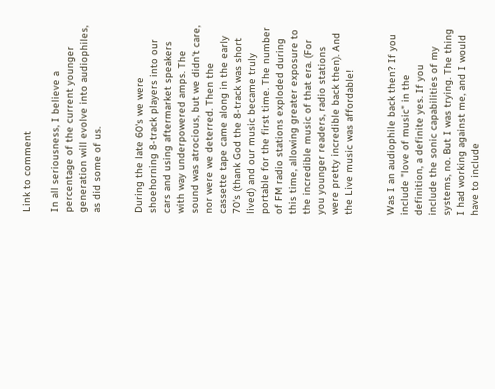Link to comment

In all seriousness, I believe a percentage of the current younger generation will evolve into audiophiles, as did some of us.


During the late 60's we were shoehorning 8-track players into our cars and using aftermarket speakers with way underpowered amps. The sound was atrocious, but we didn't care, nor were we deterred. Then the cassette tape came along in the early 70's (thank God the 8-track was short lived) and our music became truly portable for the first time. The number of FM radio stations exploded during this time, allowing greater exposure to the incredible music of that era. (For you younger readers, radio stations were pretty incredible back then). And the Live music was affordable!


Was I an audiophile back then? If you include "love of music" in the definition, a definite yes. If you include the sonic capabilities of my systems, no. But I was trying. The thing I had working against me, and I would have to include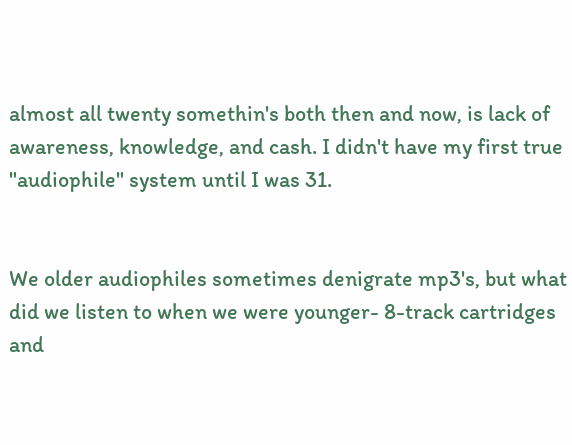almost all twenty somethin's both then and now, is lack of awareness, knowledge, and cash. I didn't have my first true "audiophile" system until I was 31.


We older audiophiles sometimes denigrate mp3's, but what did we listen to when we were younger- 8-track cartridges and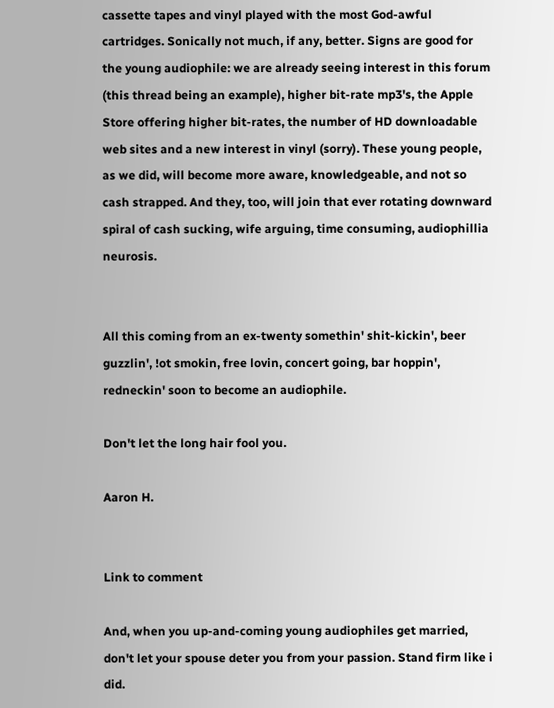cassette tapes and vinyl played with the most God-awful cartridges. Sonically not much, if any, better. Signs are good for the young audiophile: we are already seeing interest in this forum (this thread being an example), higher bit-rate mp3's, the Apple Store offering higher bit-rates, the number of HD downloadable web sites and a new interest in vinyl (sorry). These young people, as we did, will become more aware, knowledgeable, and not so cash strapped. And they, too, will join that ever rotating downward spiral of cash sucking, wife arguing, time consuming, audiophillia neurosis.


All this coming from an ex-twenty somethin' shit-kickin', beer guzzlin', !ot smokin, free lovin, concert going, bar hoppin', redneckin' soon to become an audiophile.

Don't let the long hair fool you.

Aaron H.


Link to comment

And, when you up-and-coming young audiophiles get married, don't let your spouse deter you from your passion. Stand firm like i did.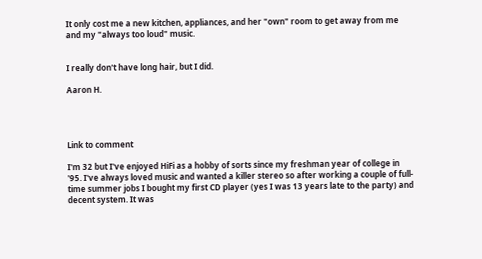It only cost me a new kitchen, appliances, and her "own" room to get away from me and my "always too loud" music.


I really don't have long hair, but I did.

Aaron H.




Link to comment

I'm 32 but I've enjoyed HiFi as a hobby of sorts since my freshman year of college in '95. I've always loved music and wanted a killer stereo so after working a couple of full-time summer jobs I bought my first CD player (yes I was 13 years late to the party) and decent system. It was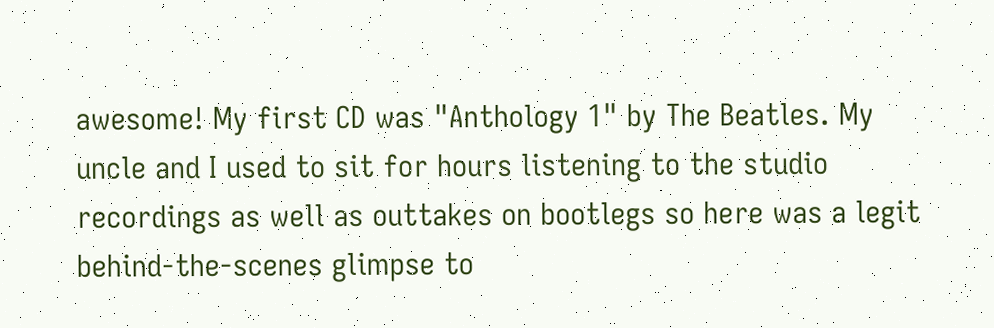awesome! My first CD was "Anthology 1" by The Beatles. My uncle and I used to sit for hours listening to the studio recordings as well as outtakes on bootlegs so here was a legit behind-the-scenes glimpse to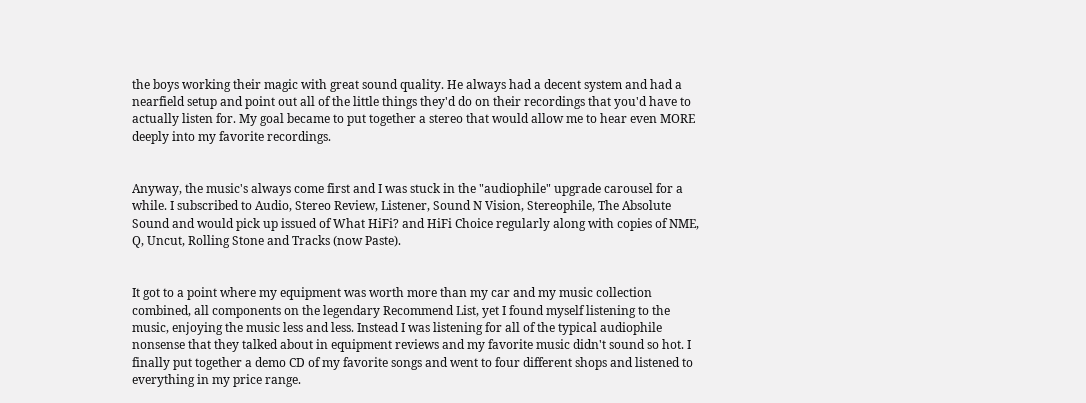the boys working their magic with great sound quality. He always had a decent system and had a nearfield setup and point out all of the little things they'd do on their recordings that you'd have to actually listen for. My goal became to put together a stereo that would allow me to hear even MORE deeply into my favorite recordings.


Anyway, the music's always come first and I was stuck in the "audiophile" upgrade carousel for a while. I subscribed to Audio, Stereo Review, Listener, Sound N Vision, Stereophile, The Absolute Sound and would pick up issued of What HiFi? and HiFi Choice regularly along with copies of NME, Q, Uncut, Rolling Stone and Tracks (now Paste).


It got to a point where my equipment was worth more than my car and my music collection combined, all components on the legendary Recommend List, yet I found myself listening to the music, enjoying the music less and less. Instead I was listening for all of the typical audiophile nonsense that they talked about in equipment reviews and my favorite music didn't sound so hot. I finally put together a demo CD of my favorite songs and went to four different shops and listened to everything in my price range.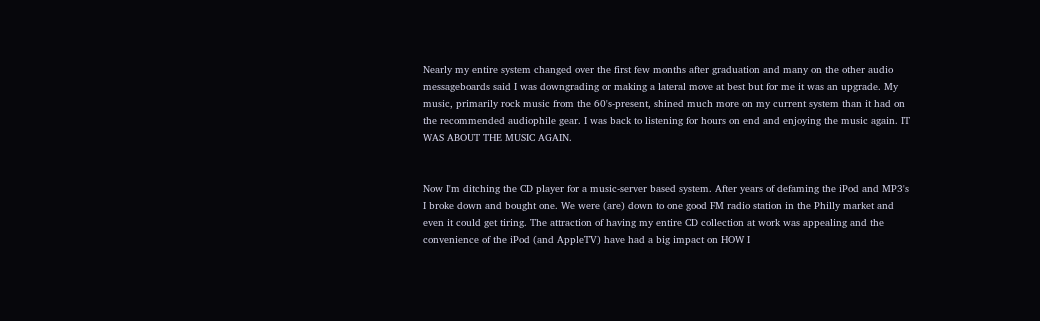Nearly my entire system changed over the first few months after graduation and many on the other audio messageboards said I was downgrading or making a lateral move at best but for me it was an upgrade. My music, primarily rock music from the 60's-present, shined much more on my current system than it had on the recommended audiophile gear. I was back to listening for hours on end and enjoying the music again. IT WAS ABOUT THE MUSIC AGAIN.


Now I'm ditching the CD player for a music-server based system. After years of defaming the iPod and MP3's I broke down and bought one. We were (are) down to one good FM radio station in the Philly market and even it could get tiring. The attraction of having my entire CD collection at work was appealing and the convenience of the iPod (and AppleTV) have had a big impact on HOW I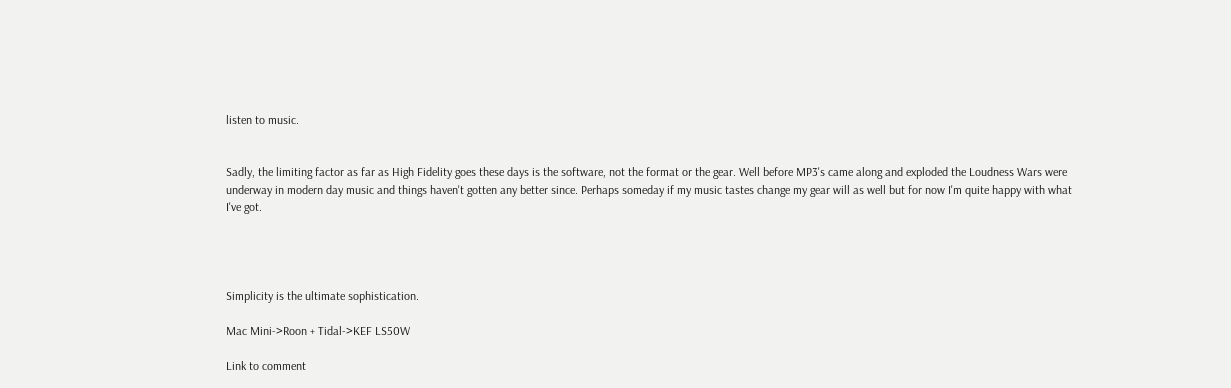listen to music.


Sadly, the limiting factor as far as High Fidelity goes these days is the software, not the format or the gear. Well before MP3's came along and exploded the Loudness Wars were underway in modern day music and things haven't gotten any better since. Perhaps someday if my music tastes change my gear will as well but for now I'm quite happy with what I've got.




Simplicity is the ultimate sophistication.

Mac Mini->Roon + Tidal->KEF LS50W

Link to comment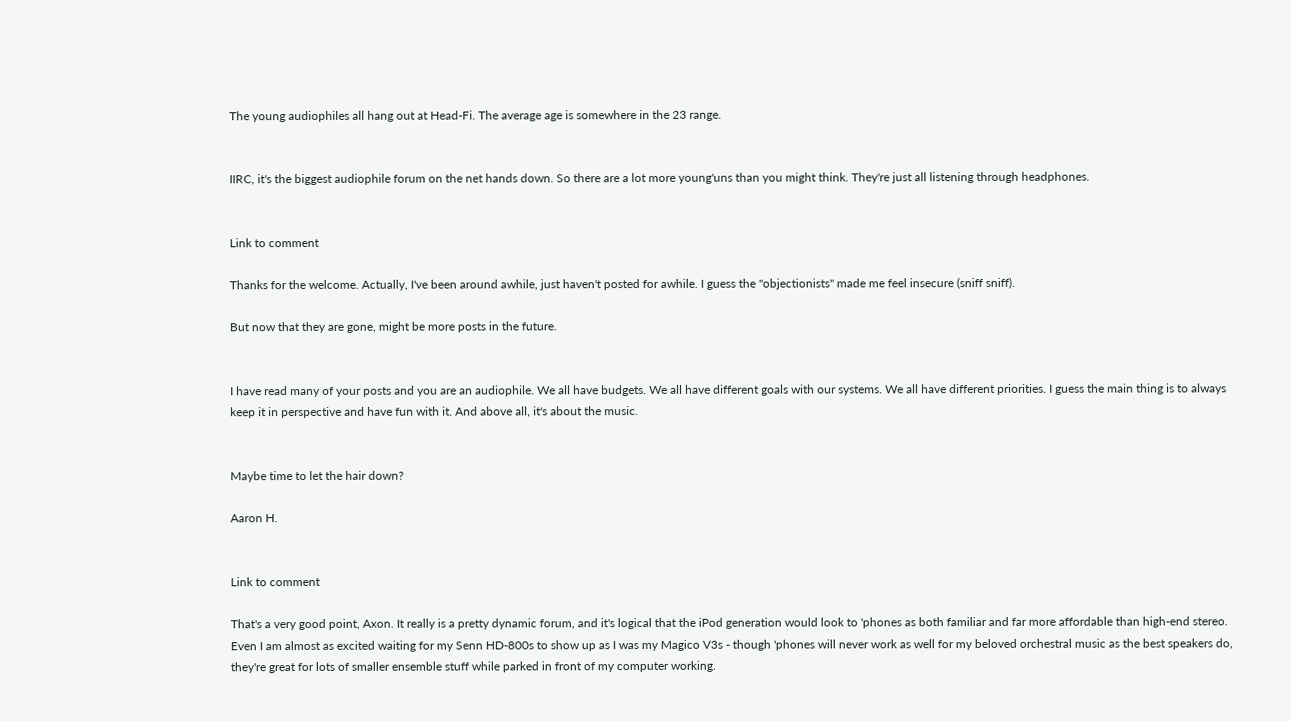The young audiophiles all hang out at Head-Fi. The average age is somewhere in the 23 range.


IIRC, it's the biggest audiophile forum on the net hands down. So there are a lot more young'uns than you might think. They're just all listening through headphones.


Link to comment

Thanks for the welcome. Actually, I've been around awhile, just haven't posted for awhile. I guess the "objectionists" made me feel insecure (sniff sniff).

But now that they are gone, might be more posts in the future.


I have read many of your posts and you are an audiophile. We all have budgets. We all have different goals with our systems. We all have different priorities. I guess the main thing is to always keep it in perspective and have fun with it. And above all, it's about the music.


Maybe time to let the hair down?

Aaron H.


Link to comment

That's a very good point, Axon. It really is a pretty dynamic forum, and it's logical that the iPod generation would look to 'phones as both familiar and far more affordable than high-end stereo. Even I am almost as excited waiting for my Senn HD-800s to show up as I was my Magico V3s - though 'phones will never work as well for my beloved orchestral music as the best speakers do, they're great for lots of smaller ensemble stuff while parked in front of my computer working.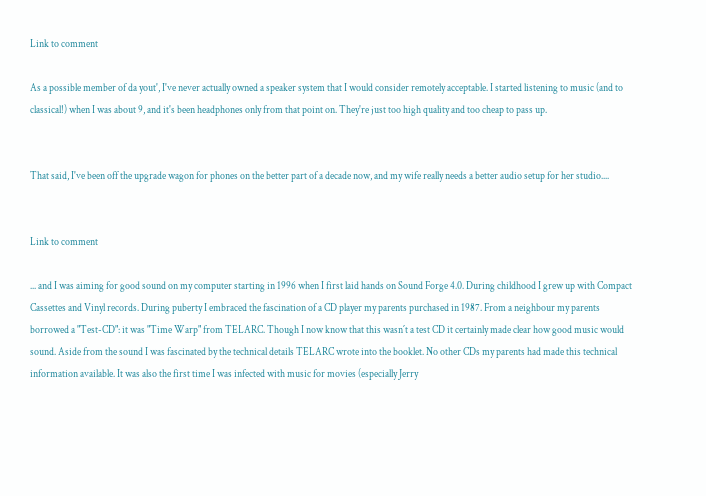Link to comment

As a possible member of da yout', I've never actually owned a speaker system that I would consider remotely acceptable. I started listening to music (and to classical!) when I was about 9, and it's been headphones only from that point on. They're just too high quality and too cheap to pass up.


That said, I've been off the upgrade wagon for phones on the better part of a decade now, and my wife really needs a better audio setup for her studio....


Link to comment

... and I was aiming for good sound on my computer starting in 1996 when I first laid hands on Sound Forge 4.0. During childhood I grew up with Compact Cassettes and Vinyl records. During puberty I embraced the fascination of a CD player my parents purchased in 1987. From a neighbour my parents borrowed a "Test-CD": it was "Time Warp" from TELARC. Though I now know that this wasn´t a test CD it certainly made clear how good music would sound. Aside from the sound I was fascinated by the technical details TELARC wrote into the booklet. No other CDs my parents had made this technical information available. It was also the first time I was infected with music for movies (especially Jerry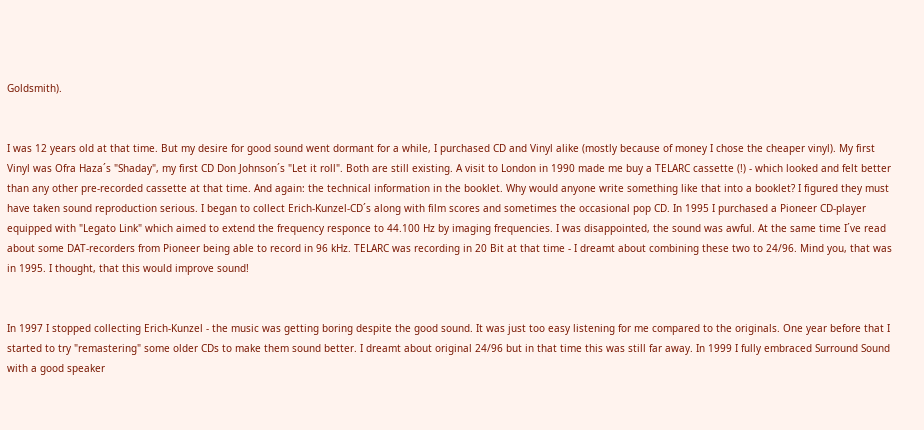Goldsmith).


I was 12 years old at that time. But my desire for good sound went dormant for a while, I purchased CD and Vinyl alike (mostly because of money I chose the cheaper vinyl). My first Vinyl was Ofra Haza´s "Shaday", my first CD Don Johnson´s "Let it roll". Both are still existing. A visit to London in 1990 made me buy a TELARC cassette (!) - which looked and felt better than any other pre-recorded cassette at that time. And again: the technical information in the booklet. Why would anyone write something like that into a booklet? I figured they must have taken sound reproduction serious. I began to collect Erich-Kunzel-CD´s along with film scores and sometimes the occasional pop CD. In 1995 I purchased a Pioneer CD-player equipped with "Legato Link" which aimed to extend the frequency responce to 44.100 Hz by imaging frequencies. I was disappointed, the sound was awful. At the same time I´ve read about some DAT-recorders from Pioneer being able to record in 96 kHz. TELARC was recording in 20 Bit at that time - I dreamt about combining these two to 24/96. Mind you, that was in 1995. I thought, that this would improve sound!


In 1997 I stopped collecting Erich-Kunzel - the music was getting boring despite the good sound. It was just too easy listening for me compared to the originals. One year before that I started to try "remastering" some older CDs to make them sound better. I dreamt about original 24/96 but in that time this was still far away. In 1999 I fully embraced Surround Sound with a good speaker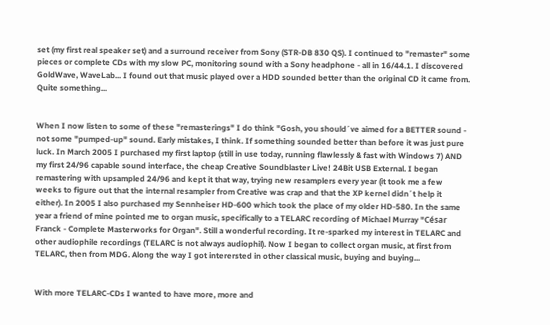set (my first real speaker set) and a surround receiver from Sony (STR-DB 830 QS). I continued to "remaster" some pieces or complete CDs with my slow PC, monitoring sound with a Sony headphone - all in 16/44.1. I discovered GoldWave, WaveLab... I found out that music played over a HDD sounded better than the original CD it came from. Quite something...


When I now listen to some of these "remasterings" I do think "Gosh, you should´ve aimed for a BETTER sound - not some "pumped-up" sound. Early mistakes, I think. If something sounded better than before it was just pure luck. In March 2005 I purchased my first laptop (still in use today, running flawlessly & fast with Windows 7) AND my first 24/96 capable sound interface, the cheap Creative Soundblaster Live! 24Bit USB External. I began remastering with upsampled 24/96 and kept it that way, trying new resamplers every year (it took me a few weeks to figure out that the internal resampler from Creative was crap and that the XP kernel didn´t help it either). In 2005 I also purchased my Sennheiser HD-600 which took the place of my older HD-580. In the same year a friend of mine pointed me to organ music, specifically to a TELARC recording of Michael Murray "César Franck - Complete Masterworks for Organ". Still a wonderful recording. It re-sparked my interest in TELARC and other audiophile recordings (TELARC is not always audiophil). Now I began to collect organ music, at first from TELARC, then from MDG. Along the way I got interersted in other classical music, buying and buying...


With more TELARC-CDs I wanted to have more, more and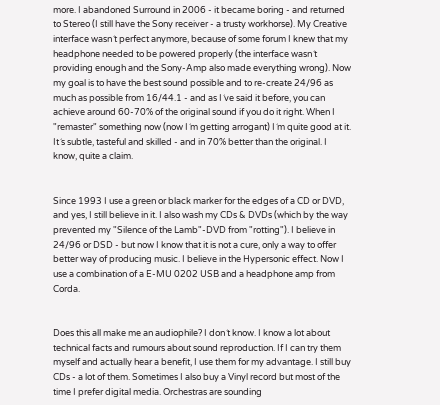more. I abandoned Surround in 2006 - it became boring - and returned to Stereo (I still have the Sony receiver - a trusty workhorse). My Creative interface wasn´t perfect anymore, because of some forum I knew that my headphone needed to be powered properly (the interface wasn´t providing enough and the Sony-Amp also made everything wrong). Now my goal is to have the best sound possible and to re-create 24/96 as much as possible from 16/44.1 - and as I´ve said it before, you can achieve around 60-70% of the original sound if you do it right. When I "remaster" something now (now I´m getting arrogant) I´m quite good at it. It´s subtle, tasteful and skilled - and in 70% better than the original. I know, quite a claim.


Since 1993 I use a green or black marker for the edges of a CD or DVD, and yes, I still believe in it. I also wash my CDs & DVDs (which by the way prevented my "Silence of the Lamb"-DVD from "rotting"). I believe in 24/96 or DSD - but now I know that it is not a cure, only a way to offer better way of producing music. I believe in the Hypersonic effect. Now I use a combination of a E-MU 0202 USB and a headphone amp from Corda.


Does this all make me an audiophile? I don´t know. I know a lot about technical facts and rumours about sound reproduction. If I can try them myself and actually hear a benefit, I use them for my advantage. I still buy CDs - a lot of them. Sometimes I also buy a Vinyl record but most of the time I prefer digital media. Orchestras are sounding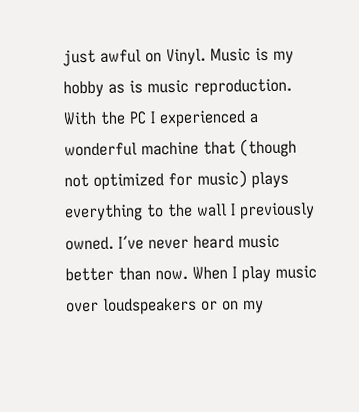just awful on Vinyl. Music is my hobby as is music reproduction. With the PC I experienced a wonderful machine that (though not optimized for music) plays everything to the wall I previously owned. I´ve never heard music better than now. When I play music over loudspeakers or on my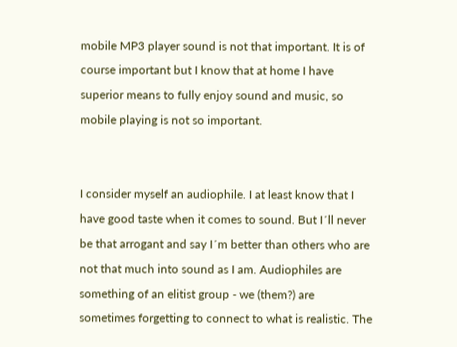mobile MP3 player sound is not that important. It is of course important but I know that at home I have superior means to fully enjoy sound and music, so mobile playing is not so important.


I consider myself an audiophile. I at least know that I have good taste when it comes to sound. But I´ll never be that arrogant and say I´m better than others who are not that much into sound as I am. Audiophiles are something of an elitist group - we (them?) are sometimes forgetting to connect to what is realistic. The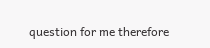question for me therefore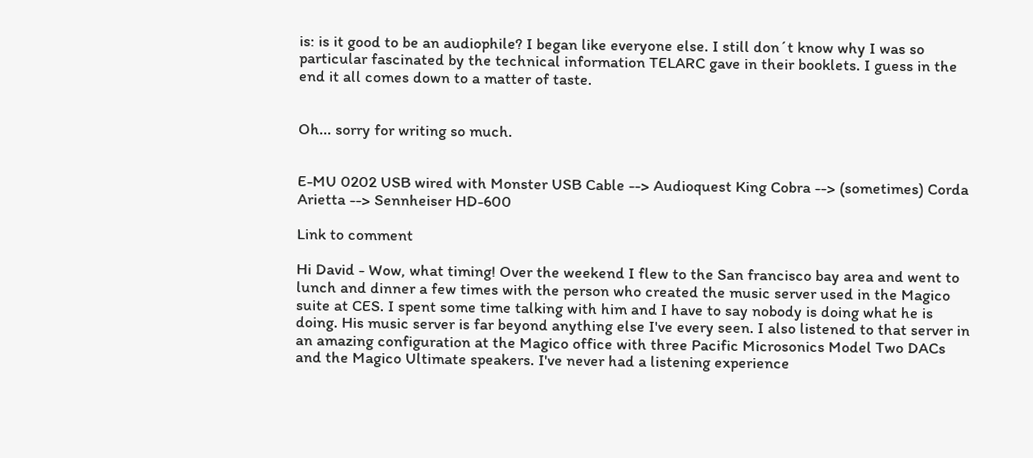is: is it good to be an audiophile? I began like everyone else. I still don´t know why I was so particular fascinated by the technical information TELARC gave in their booklets. I guess in the end it all comes down to a matter of taste.


Oh... sorry for writing so much.


E-MU 0202 USB wired with Monster USB Cable --> Audioquest King Cobra --> (sometimes) Corda Arietta --> Sennheiser HD-600

Link to comment

Hi David - Wow, what timing! Over the weekend I flew to the San francisco bay area and went to lunch and dinner a few times with the person who created the music server used in the Magico suite at CES. I spent some time talking with him and I have to say nobody is doing what he is doing. His music server is far beyond anything else I've every seen. I also listened to that server in an amazing configuration at the Magico office with three Pacific Microsonics Model Two DACs and the Magico Ultimate speakers. I've never had a listening experience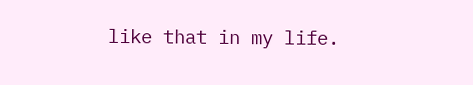like that in my life.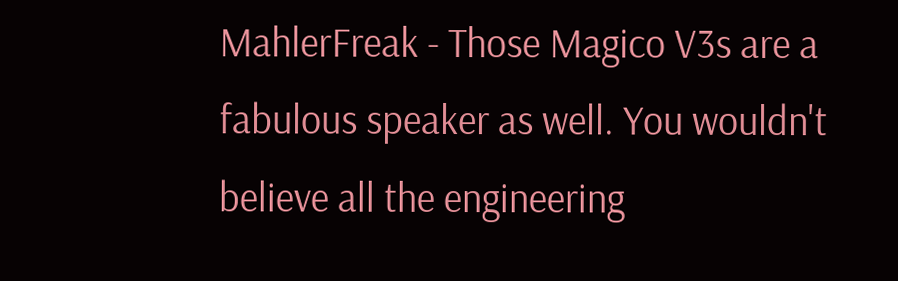MahlerFreak - Those Magico V3s are a fabulous speaker as well. You wouldn't believe all the engineering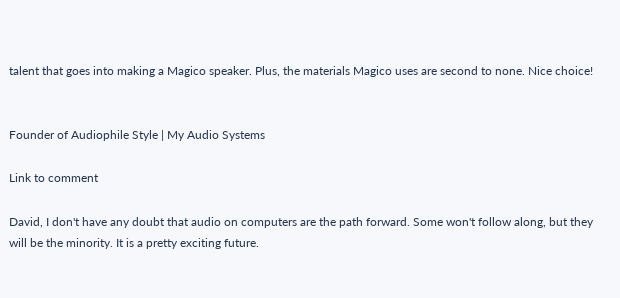talent that goes into making a Magico speaker. Plus, the materials Magico uses are second to none. Nice choice!


Founder of Audiophile Style | My Audio Systems

Link to comment

David, I don't have any doubt that audio on computers are the path forward. Some won't follow along, but they will be the minority. It is a pretty exciting future.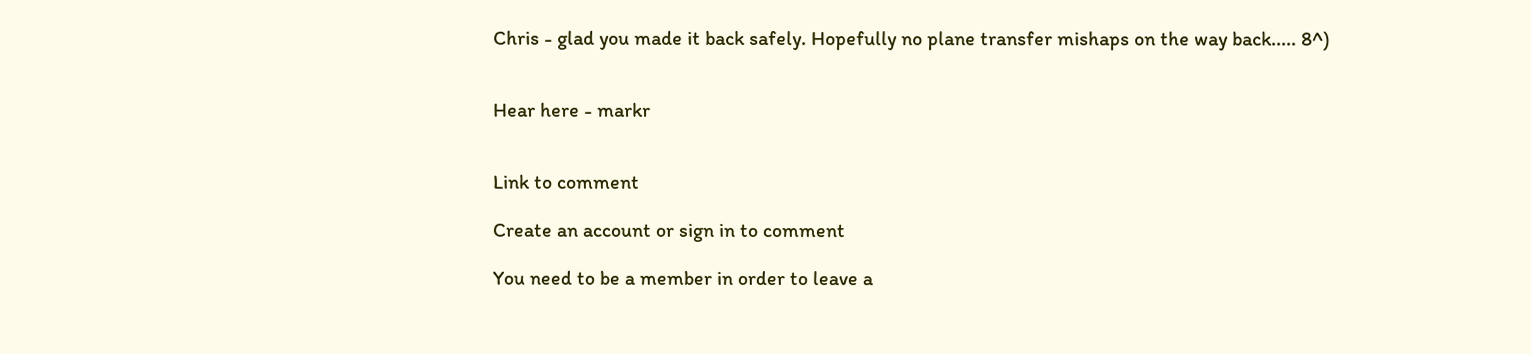Chris - glad you made it back safely. Hopefully no plane transfer mishaps on the way back..... 8^)


Hear here - markr


Link to comment

Create an account or sign in to comment

You need to be a member in order to leave a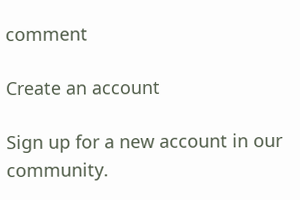comment

Create an account

Sign up for a new account in our community.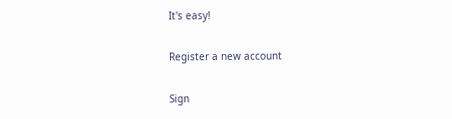It's easy!

Register a new account

Sign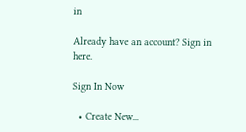in

Already have an account? Sign in here.

Sign In Now

  • Create New...